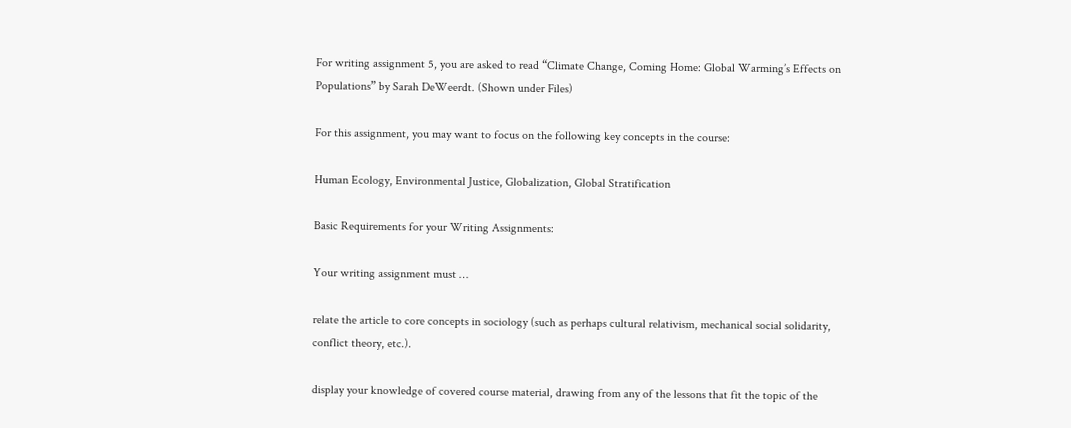For writing assignment 5, you are asked to read “Climate Change, Coming Home: Global Warming’s Effects on Populations” by Sarah DeWeerdt. (Shown under Files)

For this assignment, you may want to focus on the following key concepts in the course:

Human Ecology, Environmental Justice, Globalization, Global Stratification

Basic Requirements for your Writing Assignments:

Your writing assignment must …

relate the article to core concepts in sociology (such as perhaps cultural relativism, mechanical social solidarity, conflict theory, etc.).

display your knowledge of covered course material, drawing from any of the lessons that fit the topic of the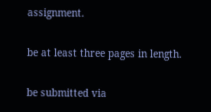assignment.

be at least three pages in length.

be submitted via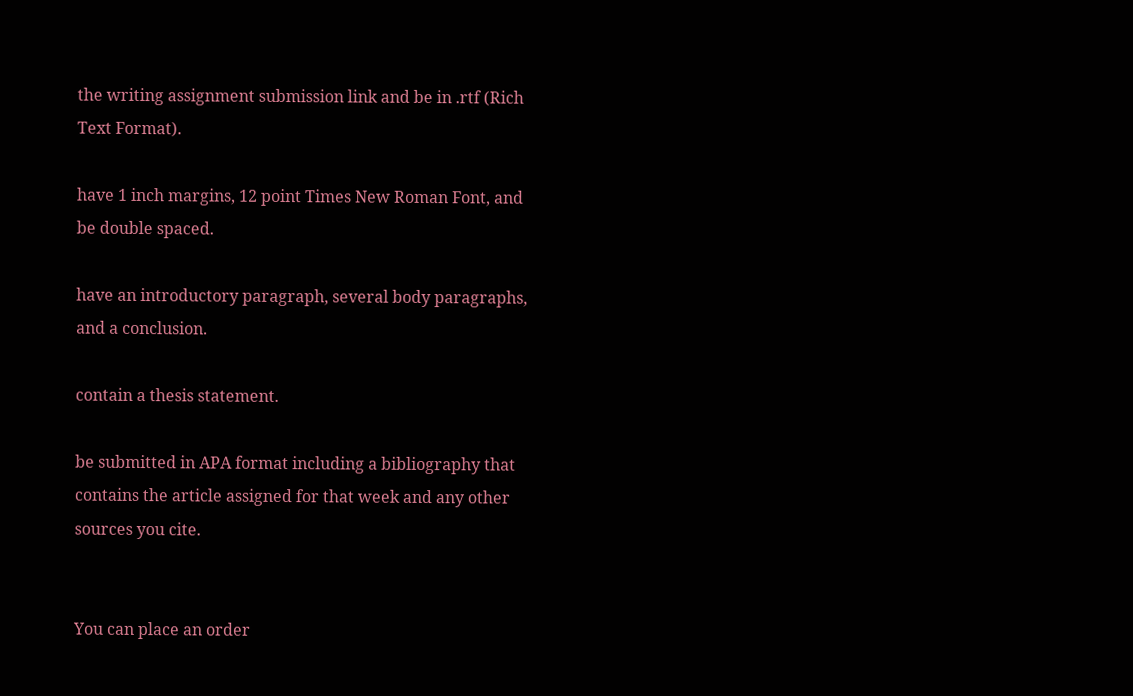the writing assignment submission link and be in .rtf (Rich Text Format).

have 1 inch margins, 12 point Times New Roman Font, and be double spaced.

have an introductory paragraph, several body paragraphs, and a conclusion.

contain a thesis statement.

be submitted in APA format including a bibliography that contains the article assigned for that week and any other sources you cite.


You can place an order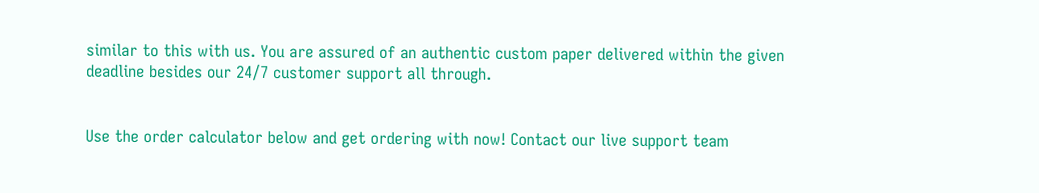similar to this with us. You are assured of an authentic custom paper delivered within the given deadline besides our 24/7 customer support all through.


Use the order calculator below and get ordering with now! Contact our live support team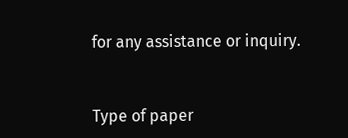for any assistance or inquiry.


Type of paper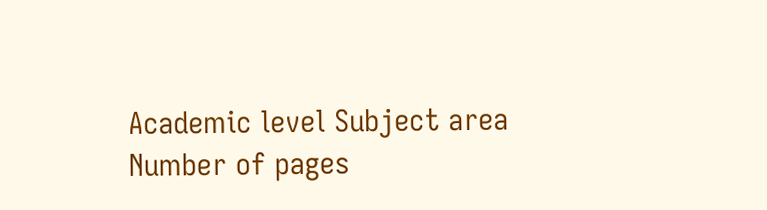Academic level Subject area
Number of pages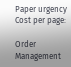Paper urgency Cost per page:

Order Management